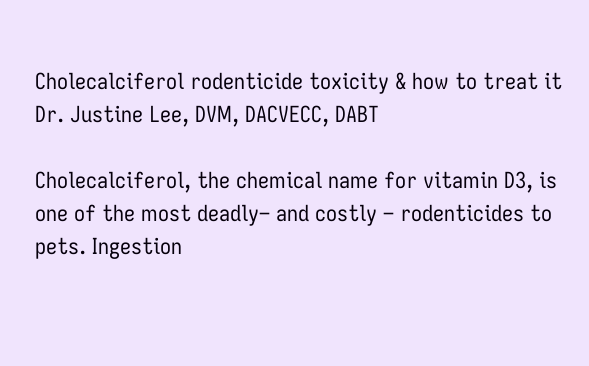Cholecalciferol rodenticide toxicity & how to treat it
Dr. Justine Lee, DVM, DACVECC, DABT

Cholecalciferol, the chemical name for vitamin D3, is one of the most deadly– and costly – rodenticides to pets. Ingestion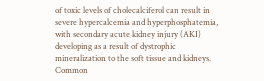of toxic levels of cholecalciferol can result in severe hypercalcemia and hyperphosphatemia, with secondary acute kidney injury (AKI) developing as a result of dystrophic mineralization to the soft tissue and kidneys. Common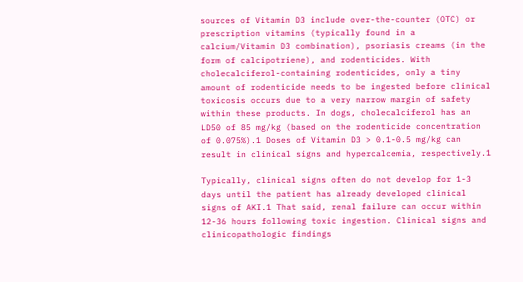sources of Vitamin D3 include over-the-counter (OTC) or prescription vitamins (typically found in a calcium/Vitamin D3 combination), psoriasis creams (in the form of calcipotriene), and rodenticides. With cholecalciferol-containing rodenticides, only a tiny amount of rodenticide needs to be ingested before clinical toxicosis occurs due to a very narrow margin of safety within these products. In dogs, cholecalciferol has an LD50 of 85 mg/kg (based on the rodenticide concentration of 0.075%).1 Doses of Vitamin D3 > 0.1-0.5 mg/kg can result in clinical signs and hypercalcemia, respectively.1

Typically, clinical signs often do not develop for 1-3 days until the patient has already developed clinical signs of AKI.1 That said, renal failure can occur within 12-36 hours following toxic ingestion. Clinical signs and clinicopathologic findings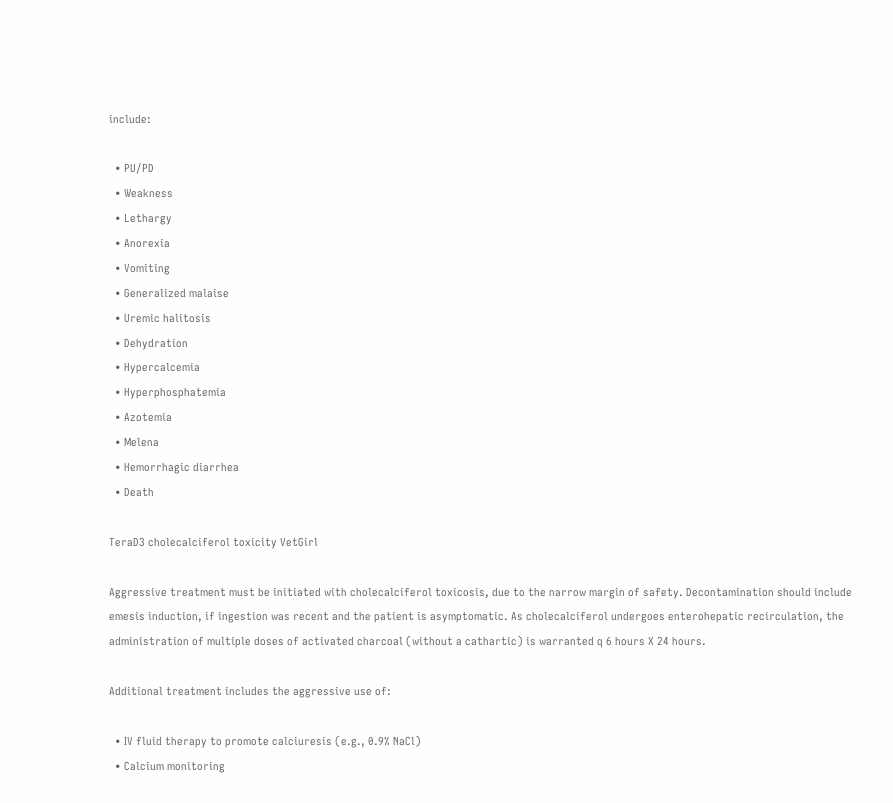include:

  • PU/PD
  • Weakness
  • Lethargy
  • Anorexia
  • Vomiting
  • Generalized malaise
  • Uremic halitosis
  • Dehydration
  • Hypercalcemia
  • Hyperphosphatemia
  • Azotemia
  • Melena
  • Hemorrhagic diarrhea
  • Death

TeraD3 cholecalciferol toxicity VetGirl

Aggressive treatment must be initiated with cholecalciferol toxicosis, due to the narrow margin of safety. Decontamination should include emesis induction, if ingestion was recent and the patient is asymptomatic. As cholecalciferol undergoes enterohepatic recirculation, the administration of multiple doses of activated charcoal (without a cathartic) is warranted q 6 hours X 24 hours.

Additional treatment includes the aggressive use of:

  • IV fluid therapy to promote calciuresis (e.g., 0.9% NaCl)
  • Calcium monitoring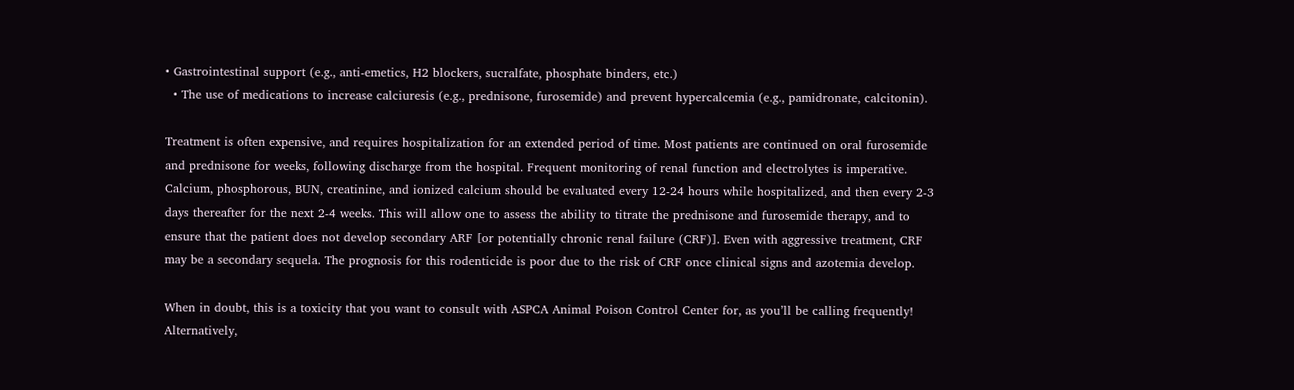• Gastrointestinal support (e.g., anti-emetics, H2 blockers, sucralfate, phosphate binders, etc.)
  • The use of medications to increase calciuresis (e.g., prednisone, furosemide) and prevent hypercalcemia (e.g., pamidronate, calcitonin).

Treatment is often expensive, and requires hospitalization for an extended period of time. Most patients are continued on oral furosemide and prednisone for weeks, following discharge from the hospital. Frequent monitoring of renal function and electrolytes is imperative. Calcium, phosphorous, BUN, creatinine, and ionized calcium should be evaluated every 12-24 hours while hospitalized, and then every 2-3 days thereafter for the next 2-4 weeks. This will allow one to assess the ability to titrate the prednisone and furosemide therapy, and to ensure that the patient does not develop secondary ARF [or potentially chronic renal failure (CRF)]. Even with aggressive treatment, CRF may be a secondary sequela. The prognosis for this rodenticide is poor due to the risk of CRF once clinical signs and azotemia develop.

When in doubt, this is a toxicity that you want to consult with ASPCA Animal Poison Control Center for, as you’ll be calling frequently! Alternatively,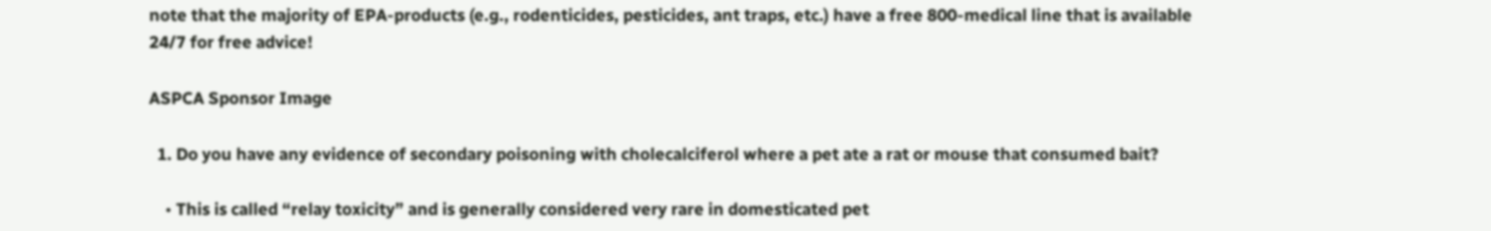note that the majority of EPA-products (e.g., rodenticides, pesticides, ant traps, etc.) have a free 800-medical line that is available 24/7 for free advice!

ASPCA Sponsor Image

  1. Do you have any evidence of secondary poisoning with cholecalciferol where a pet ate a rat or mouse that consumed bait?

    • This is called “relay toxicity” and is generally considered very rare in domesticated pet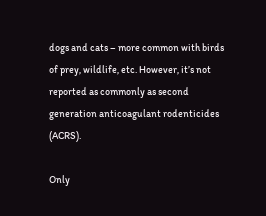dogs and cats – more common with birds of prey, wildlife, etc. However, it’s not reported as commonly as second generation anticoagulant rodenticides (ACRS).

Only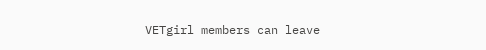VETgirl members can leave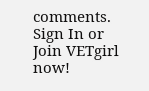comments. Sign In or Join VETgirl now!